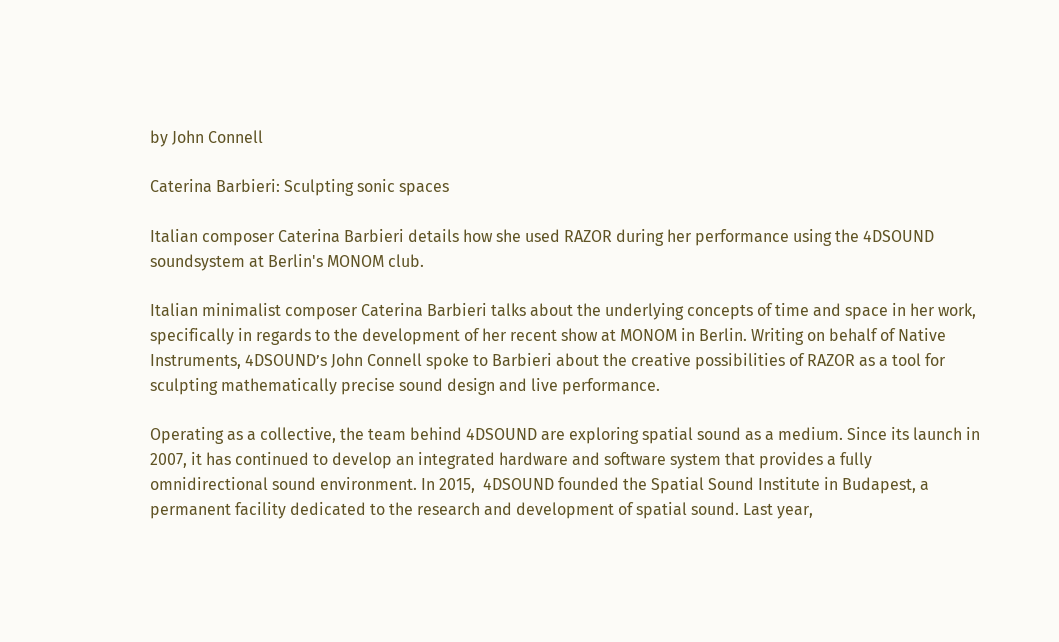by John Connell

Caterina Barbieri: Sculpting sonic spaces

Italian composer Caterina Barbieri details how she used RAZOR during her performance using the 4DSOUND soundsystem at Berlin's MONOM club.

Italian minimalist composer Caterina Barbieri talks about the underlying concepts of time and space in her work, specifically in regards to the development of her recent show at MONOM in Berlin. Writing on behalf of Native Instruments, 4DSOUND’s John Connell spoke to Barbieri about the creative possibilities of RAZOR as a tool for sculpting mathematically precise sound design and live performance.

Operating as a collective, the team behind 4DSOUND are exploring spatial sound as a medium. Since its launch in 2007, it has continued to develop an integrated hardware and software system that provides a fully omnidirectional sound environment. In 2015,  4DSOUND founded the Spatial Sound Institute in Budapest, a permanent facility dedicated to the research and development of spatial sound. Last year,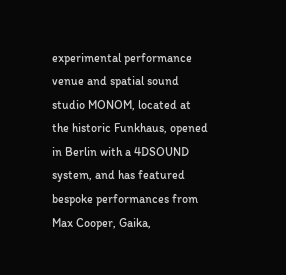experimental performance venue and spatial sound studio MONOM, located at the historic Funkhaus, opened in Berlin with a 4DSOUND system, and has featured bespoke performances from Max Cooper, Gaika,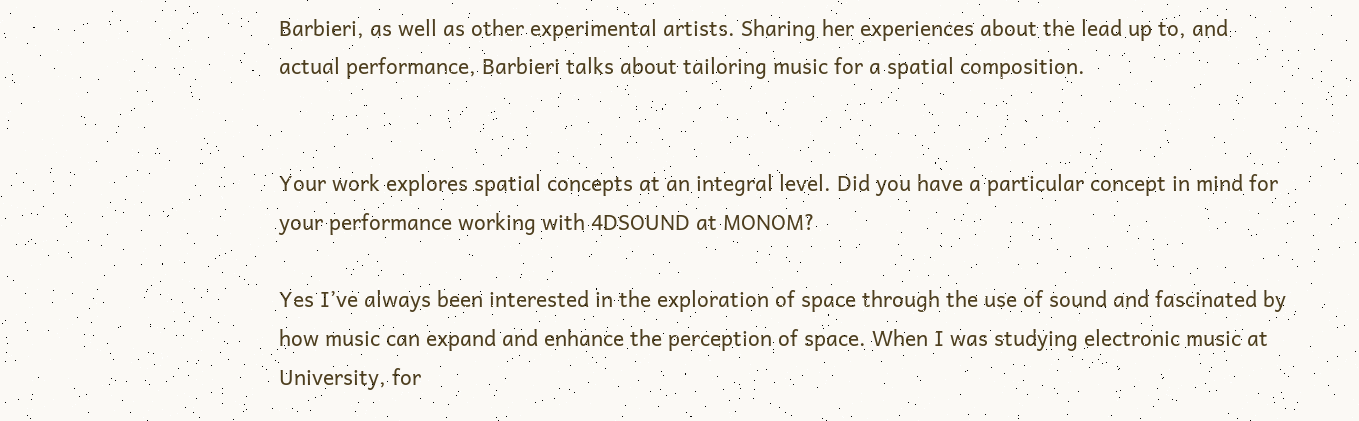Barbieri, as well as other experimental artists. Sharing her experiences about the lead up to, and actual performance, Barbieri talks about tailoring music for a spatial composition.


Your work explores spatial concepts at an integral level. Did you have a particular concept in mind for your performance working with 4DSOUND at MONOM?

Yes I’ve always been interested in the exploration of space through the use of sound and fascinated by how music can expand and enhance the perception of space. When I was studying electronic music at University, for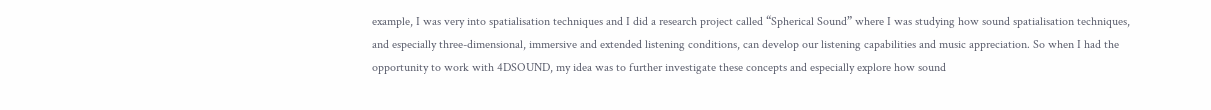example, I was very into spatialisation techniques and I did a research project called “Spherical Sound” where I was studying how sound spatialisation techniques, and especially three-dimensional, immersive and extended listening conditions, can develop our listening capabilities and music appreciation. So when I had the opportunity to work with 4DSOUND, my idea was to further investigate these concepts and especially explore how sound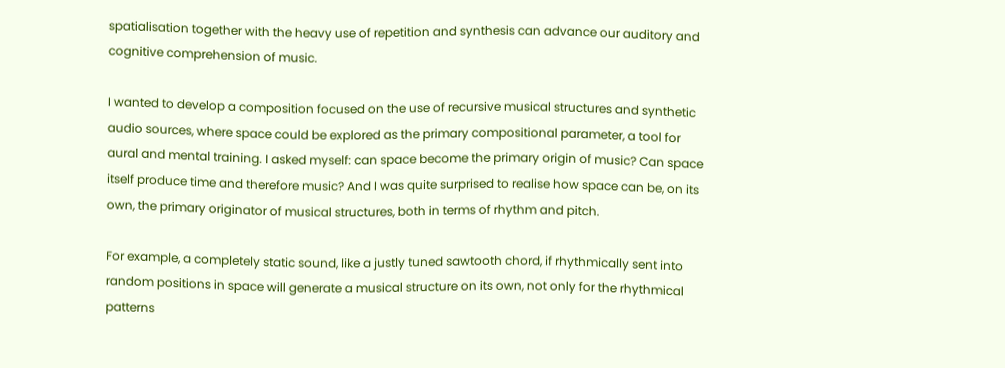spatialisation together with the heavy use of repetition and synthesis can advance our auditory and cognitive comprehension of music.

I wanted to develop a composition focused on the use of recursive musical structures and synthetic audio sources, where space could be explored as the primary compositional parameter, a tool for aural and mental training. I asked myself: can space become the primary origin of music? Can space itself produce time and therefore music? And I was quite surprised to realise how space can be, on its own, the primary originator of musical structures, both in terms of rhythm and pitch.

For example, a completely static sound, like a justly tuned sawtooth chord, if rhythmically sent into random positions in space will generate a musical structure on its own, not only for the rhythmical patterns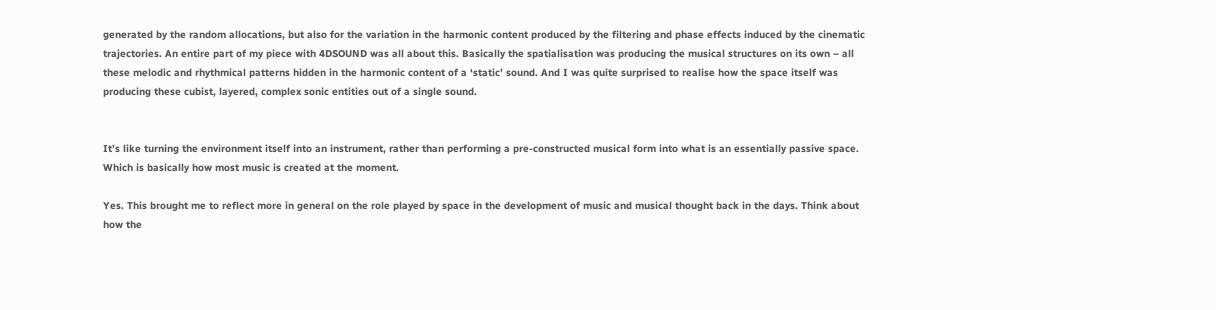generated by the random allocations, but also for the variation in the harmonic content produced by the filtering and phase effects induced by the cinematic trajectories. An entire part of my piece with 4DSOUND was all about this. Basically the spatialisation was producing the musical structures on its own – all these melodic and rhythmical patterns hidden in the harmonic content of a ‘static’ sound. And I was quite surprised to realise how the space itself was producing these cubist, layered, complex sonic entities out of a single sound.


It’s like turning the environment itself into an instrument, rather than performing a pre-constructed musical form into what is an essentially passive space. Which is basically how most music is created at the moment.

Yes. This brought me to reflect more in general on the role played by space in the development of music and musical thought back in the days. Think about how the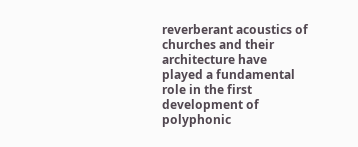reverberant acoustics of churches and their architecture have played a fundamental role in the first development of polyphonic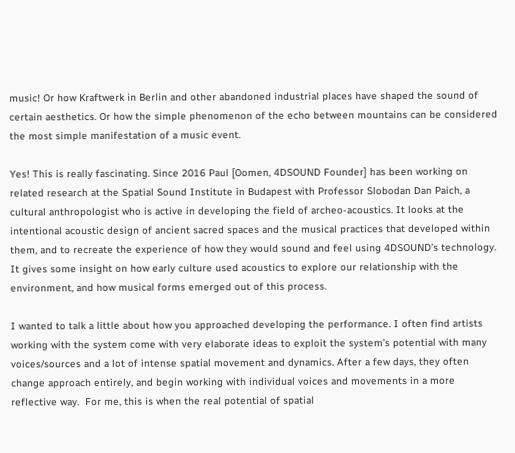music! Or how Kraftwerk in Berlin and other abandoned industrial places have shaped the sound of certain aesthetics. Or how the simple phenomenon of the echo between mountains can be considered the most simple manifestation of a music event.

Yes! This is really fascinating. Since 2016 Paul [Oomen, 4DSOUND Founder] has been working on related research at the Spatial Sound Institute in Budapest with Professor Slobodan Dan Paich, a cultural anthropologist who is active in developing the field of archeo-acoustics. It looks at the intentional acoustic design of ancient sacred spaces and the musical practices that developed within them, and to recreate the experience of how they would sound and feel using 4DSOUND’s technology. It gives some insight on how early culture used acoustics to explore our relationship with the environment, and how musical forms emerged out of this process.

I wanted to talk a little about how you approached developing the performance. I often find artists working with the system come with very elaborate ideas to exploit the system’s potential with many voices/sources and a lot of intense spatial movement and dynamics. After a few days, they often change approach entirely, and begin working with individual voices and movements in a more reflective way.  For me, this is when the real potential of spatial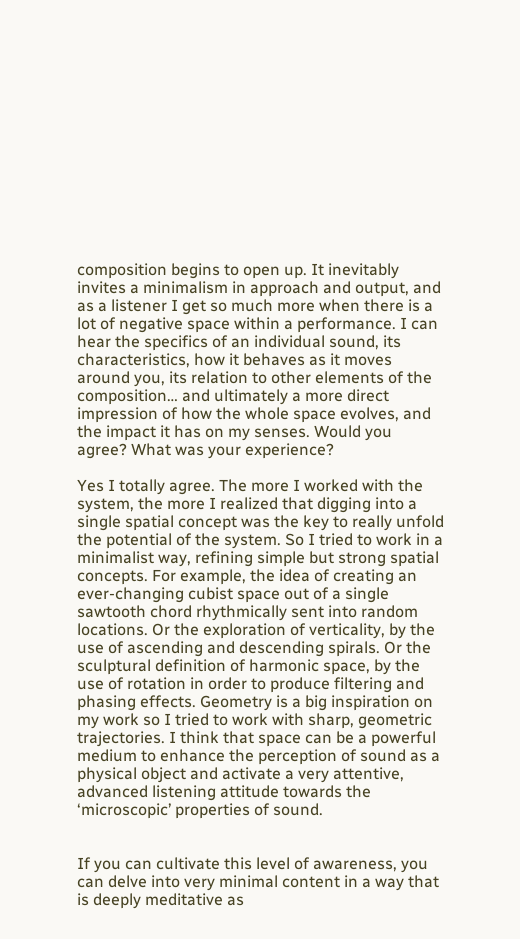composition begins to open up. It inevitably invites a minimalism in approach and output, and as a listener I get so much more when there is a lot of negative space within a performance. I can hear the specifics of an individual sound, its characteristics, how it behaves as it moves around you, its relation to other elements of the composition… and ultimately a more direct impression of how the whole space evolves, and the impact it has on my senses. Would you agree? What was your experience?

Yes I totally agree. The more I worked with the system, the more I realized that digging into a single spatial concept was the key to really unfold the potential of the system. So I tried to work in a minimalist way, refining simple but strong spatial concepts. For example, the idea of creating an ever-changing cubist space out of a single sawtooth chord rhythmically sent into random locations. Or the exploration of verticality, by the use of ascending and descending spirals. Or the sculptural definition of harmonic space, by the use of rotation in order to produce filtering and phasing effects. Geometry is a big inspiration on my work so I tried to work with sharp, geometric trajectories. I think that space can be a powerful medium to enhance the perception of sound as a physical object and activate a very attentive, advanced listening attitude towards the ‘microscopic’ properties of sound.


If you can cultivate this level of awareness, you can delve into very minimal content in a way that is deeply meditative as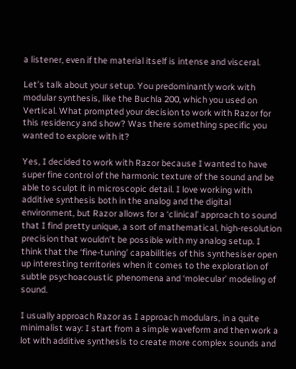a listener, even if the material itself is intense and visceral.

Let’s talk about your setup. You predominantly work with modular synthesis, like the Buchla 200, which you used on Vertical. What prompted your decision to work with Razor for this residency and show? Was there something specific you wanted to explore with it?

Yes, I decided to work with Razor because I wanted to have super fine control of the harmonic texture of the sound and be able to sculpt it in microscopic detail. I love working with additive synthesis both in the analog and the digital environment, but Razor allows for a ‘clinical’ approach to sound that I find pretty unique, a sort of mathematical, high-resolution precision that wouldn’t be possible with my analog setup. I think that the ‘fine-tuning’ capabilities of this synthesiser open up interesting territories when it comes to the exploration of subtle psychoacoustic phenomena and ‘molecular’ modeling of sound.

I usually approach Razor as I approach modulars, in a quite minimalist way: I start from a simple waveform and then work a lot with additive synthesis to create more complex sounds and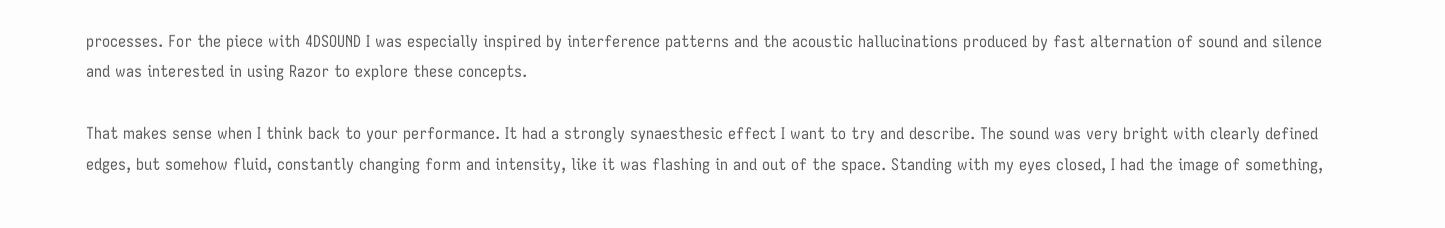processes. For the piece with 4DSOUND I was especially inspired by interference patterns and the acoustic hallucinations produced by fast alternation of sound and silence and was interested in using Razor to explore these concepts.

That makes sense when I think back to your performance. It had a strongly synaesthesic effect I want to try and describe. The sound was very bright with clearly defined edges, but somehow fluid, constantly changing form and intensity, like it was flashing in and out of the space. Standing with my eyes closed, I had the image of something,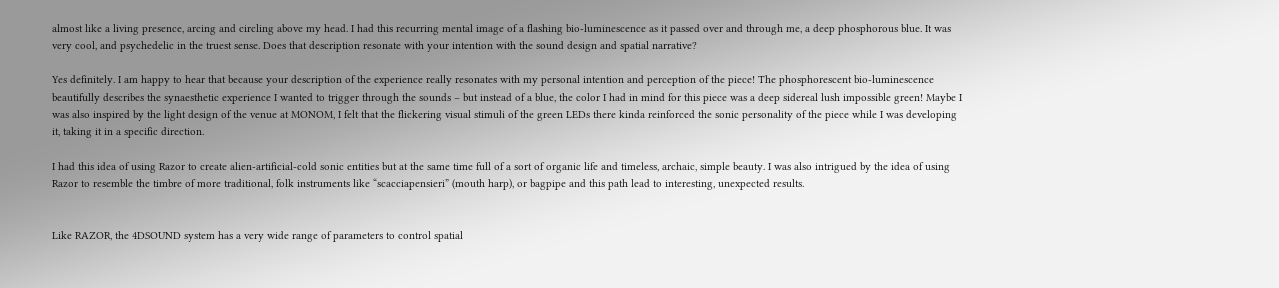almost like a living presence, arcing and circling above my head. I had this recurring mental image of a flashing bio-luminescence as it passed over and through me, a deep phosphorous blue. It was very cool, and psychedelic in the truest sense. Does that description resonate with your intention with the sound design and spatial narrative?

Yes definitely. I am happy to hear that because your description of the experience really resonates with my personal intention and perception of the piece! The phosphorescent bio-luminescence beautifully describes the synaesthetic experience I wanted to trigger through the sounds – but instead of a blue, the color I had in mind for this piece was a deep sidereal lush impossible green! Maybe I was also inspired by the light design of the venue at MONOM, I felt that the flickering visual stimuli of the green LEDs there kinda reinforced the sonic personality of the piece while I was developing it, taking it in a specific direction.

I had this idea of using Razor to create alien-artificial-cold sonic entities but at the same time full of a sort of organic life and timeless, archaic, simple beauty. I was also intrigued by the idea of using Razor to resemble the timbre of more traditional, folk instruments like “scacciapensieri” (mouth harp), or bagpipe and this path lead to interesting, unexpected results.


Like RAZOR, the 4DSOUND system has a very wide range of parameters to control spatial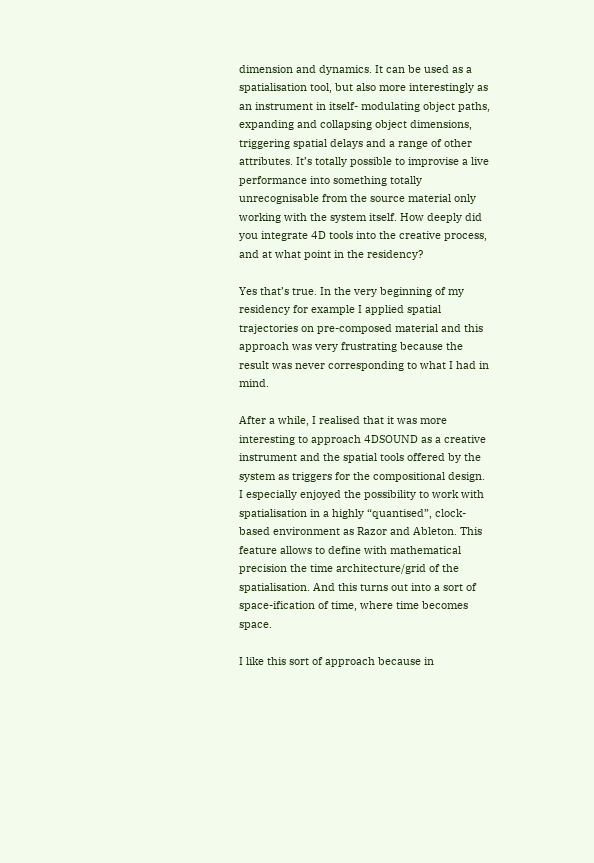dimension and dynamics. It can be used as a spatialisation tool, but also more interestingly as an instrument in itself- modulating object paths, expanding and collapsing object dimensions, triggering spatial delays and a range of other attributes. It’s totally possible to improvise a live performance into something totally unrecognisable from the source material only working with the system itself. How deeply did you integrate 4D tools into the creative process, and at what point in the residency?

Yes that’s true. In the very beginning of my residency for example I applied spatial trajectories on pre-composed material and this approach was very frustrating because the result was never corresponding to what I had in mind.

After a while, I realised that it was more interesting to approach 4DSOUND as a creative instrument and the spatial tools offered by the system as triggers for the compositional design. I especially enjoyed the possibility to work with spatialisation in a highly “quantised”, clock-based environment as Razor and Ableton. This feature allows to define with mathematical precision the time architecture/grid of the spatialisation. And this turns out into a sort of space-ification of time, where time becomes space.

I like this sort of approach because in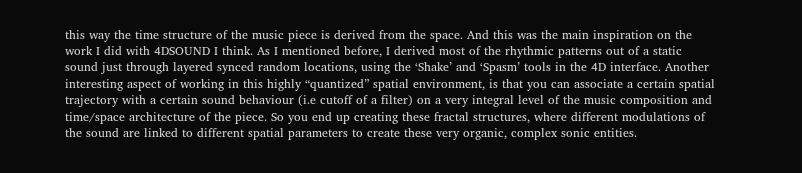this way the time structure of the music piece is derived from the space. And this was the main inspiration on the work I did with 4DSOUND I think. As I mentioned before, I derived most of the rhythmic patterns out of a static sound just through layered synced random locations, using the ‘Shake’ and ‘Spasm’ tools in the 4D interface. Another interesting aspect of working in this highly “quantized” spatial environment, is that you can associate a certain spatial trajectory with a certain sound behaviour (i.e cutoff of a filter) on a very integral level of the music composition and time/space architecture of the piece. So you end up creating these fractal structures, where different modulations of the sound are linked to different spatial parameters to create these very organic, complex sonic entities.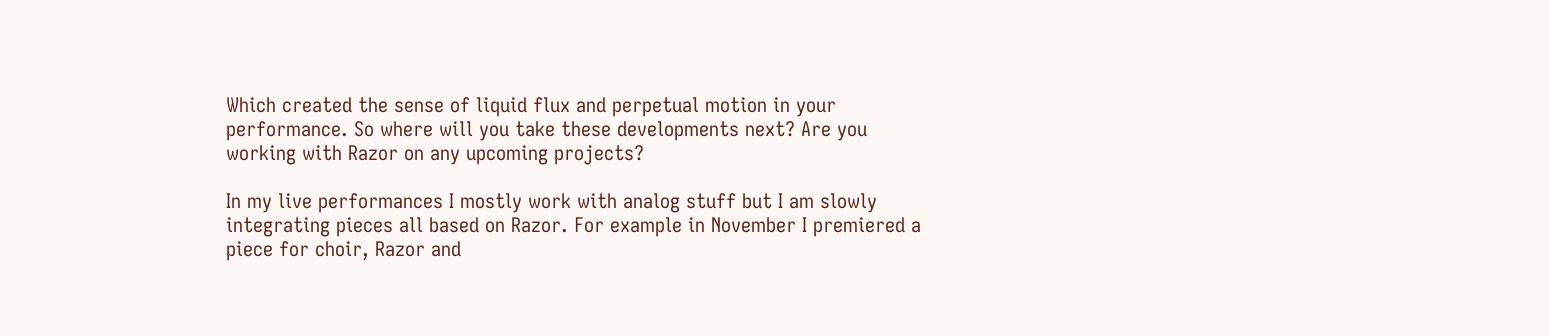Which created the sense of liquid flux and perpetual motion in your performance. So where will you take these developments next? Are you working with Razor on any upcoming projects?

In my live performances I mostly work with analog stuff but I am slowly integrating pieces all based on Razor. For example in November I premiered a piece for choir, Razor and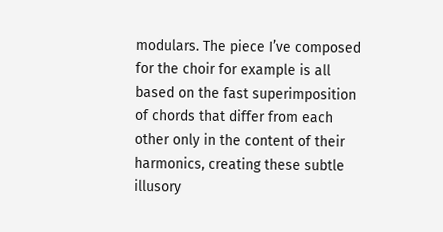modulars. The piece I’ve composed for the choir for example is all based on the fast superimposition of chords that differ from each other only in the content of their harmonics, creating these subtle illusory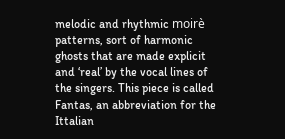melodic and rhythmic moirè patterns, sort of harmonic ghosts that are made explicit and ‘real’ by the vocal lines of the singers. This piece is called Fantas, an abbreviation for the Ittalian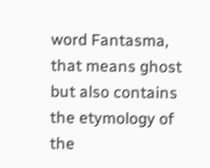word Fantasma, that means ghost but also contains the etymology of the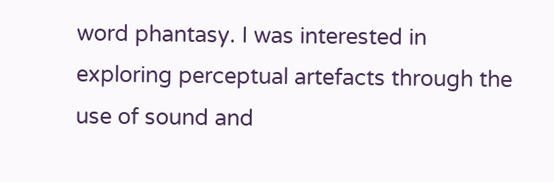word phantasy. I was interested in exploring perceptual artefacts through the use of sound and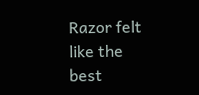Razor felt like the best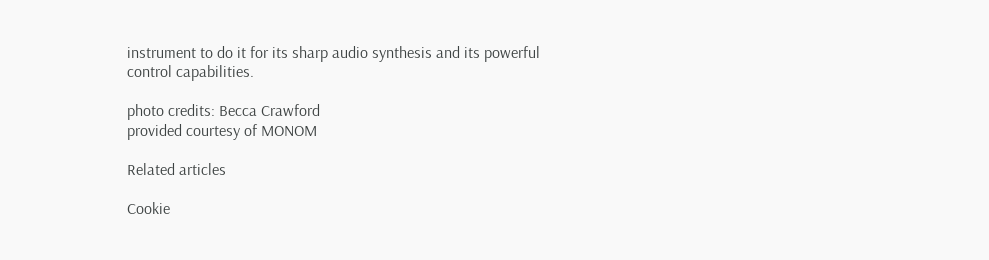instrument to do it for its sharp audio synthesis and its powerful control capabilities.

photo credits: Becca Crawford
provided courtesy of MONOM

Related articles

Cookie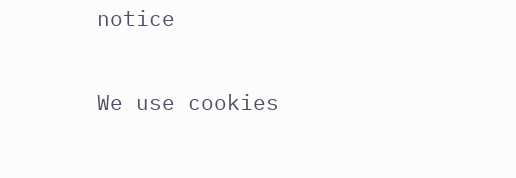notice

We use cookies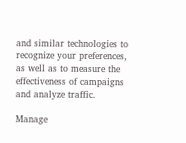and similar technologies to recognize your preferences, as well as to measure the effectiveness of campaigns and analyze traffic.

Manage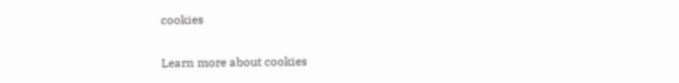cookies

Learn more about cookies